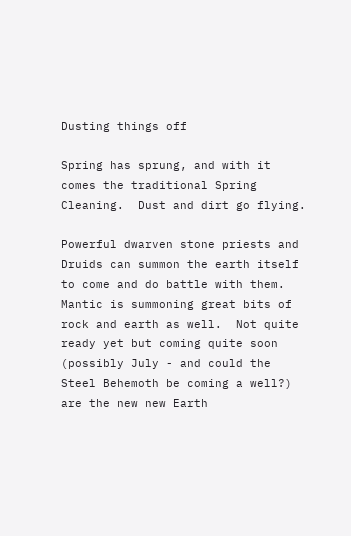Dusting things off

Spring has sprung, and with it comes the traditional Spring Cleaning.  Dust and dirt go flying.

Powerful dwarven stone priests and Druids can summon the earth itself to come and do battle with them.  Mantic is summoning great bits of rock and earth as well.  Not quite ready yet but coming quite soon (possibly July - and could the Steel Behemoth be coming a well?) are the new new Earth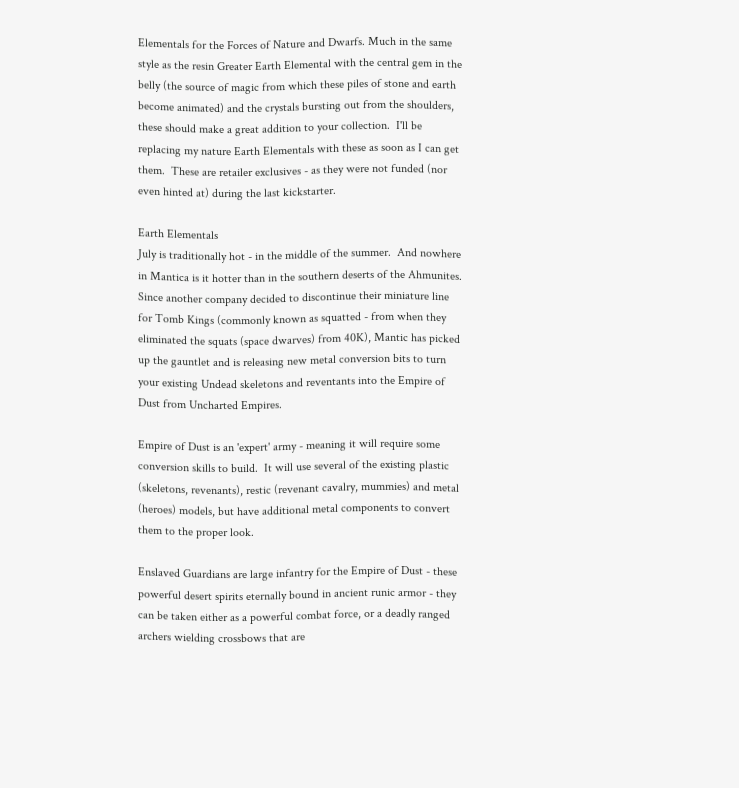Elementals for the Forces of Nature and Dwarfs. Much in the same style as the resin Greater Earth Elemental with the central gem in the belly (the source of magic from which these piles of stone and earth become animated) and the crystals bursting out from the shoulders, these should make a great addition to your collection.  I'll be replacing my nature Earth Elementals with these as soon as I can get them.  These are retailer exclusives - as they were not funded (nor even hinted at) during the last kickstarter.

Earth Elementals
July is traditionally hot - in the middle of the summer.  And nowhere in Mantica is it hotter than in the southern deserts of the Ahmunites.  Since another company decided to discontinue their miniature line for Tomb Kings (commonly known as squatted - from when they eliminated the squats (space dwarves) from 40K), Mantic has picked up the gauntlet and is releasing new metal conversion bits to turn your existing Undead skeletons and reventants into the Empire of Dust from Uncharted Empires.

Empire of Dust is an 'expert' army - meaning it will require some conversion skills to build.  It will use several of the existing plastic (skeletons, revenants), restic (revenant cavalry, mummies) and metal (heroes) models, but have additional metal components to convert them to the proper look.

Enslaved Guardians are large infantry for the Empire of Dust - these powerful desert spirits eternally bound in ancient runic armor - they can be taken either as a powerful combat force, or a deadly ranged archers wielding crossbows that are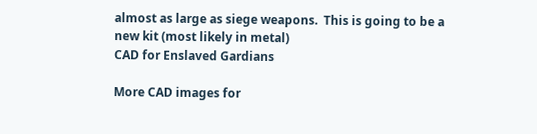almost as large as siege weapons.  This is going to be a new kit (most likely in metal)
CAD for Enslaved Gardians

More CAD images for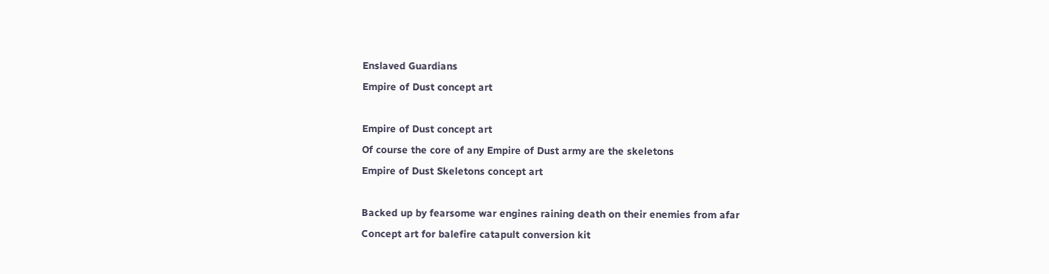Enslaved Guardians
Empire of Dust concept art

Empire of Dust concept art
Of course the core of any Empire of Dust army are the skeletons
Empire of Dust Skeletons concept art

Backed up by fearsome war engines raining death on their enemies from afar
Concept art for balefire catapult conversion kit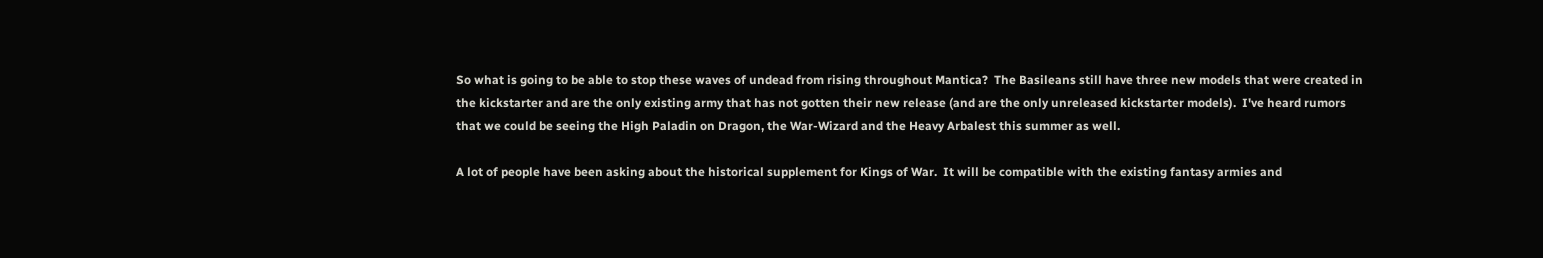So what is going to be able to stop these waves of undead from rising throughout Mantica?  The Basileans still have three new models that were created in the kickstarter and are the only existing army that has not gotten their new release (and are the only unreleased kickstarter models).  I've heard rumors that we could be seeing the High Paladin on Dragon, the War-Wizard and the Heavy Arbalest this summer as well.

A lot of people have been asking about the historical supplement for Kings of War.  It will be compatible with the existing fantasy armies and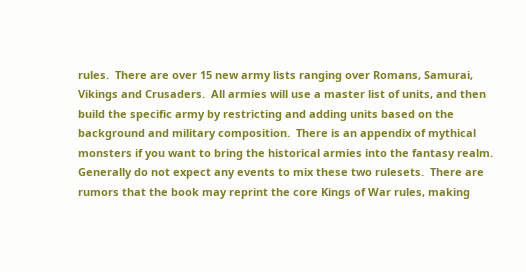rules.  There are over 15 new army lists ranging over Romans, Samurai, Vikings and Crusaders.  All armies will use a master list of units, and then build the specific army by restricting and adding units based on the background and military composition.  There is an appendix of mythical monsters if you want to bring the historical armies into the fantasy realm.  Generally do not expect any events to mix these two rulesets.  There are rumors that the book may reprint the core Kings of War rules, making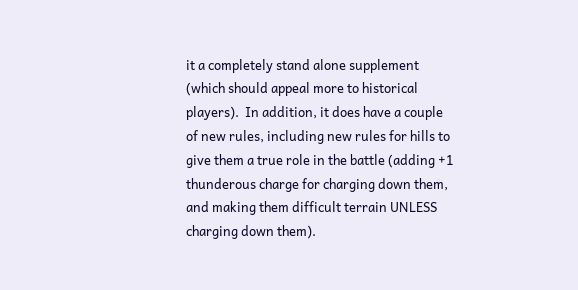it a completely stand alone supplement (which should appeal more to historical players).  In addition, it does have a couple of new rules, including new rules for hills to give them a true role in the battle (adding +1 thunderous charge for charging down them, and making them difficult terrain UNLESS charging down them).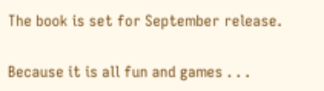The book is set for September release.

Because it is all fun and games . . .